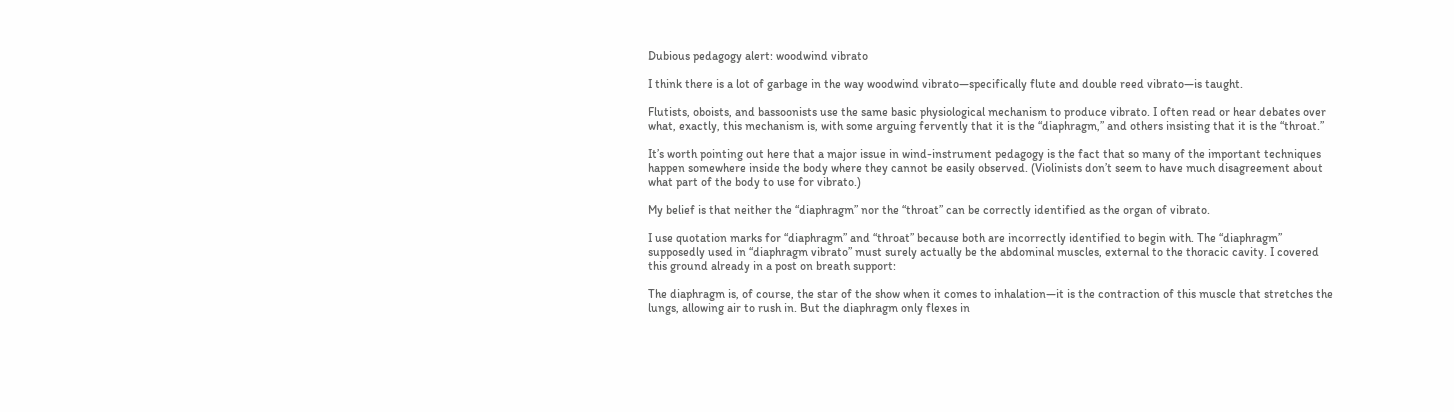Dubious pedagogy alert: woodwind vibrato

I think there is a lot of garbage in the way woodwind vibrato—specifically flute and double reed vibrato—is taught.

Flutists, oboists, and bassoonists use the same basic physiological mechanism to produce vibrato. I often read or hear debates over what, exactly, this mechanism is, with some arguing fervently that it is the “diaphragm,” and others insisting that it is the “throat.”

It’s worth pointing out here that a major issue in wind-instrument pedagogy is the fact that so many of the important techniques happen somewhere inside the body where they cannot be easily observed. (Violinists don’t seem to have much disagreement about what part of the body to use for vibrato.)

My belief is that neither the “diaphragm” nor the “throat” can be correctly identified as the organ of vibrato.

I use quotation marks for “diaphragm” and “throat” because both are incorrectly identified to begin with. The “diaphragm” supposedly used in “diaphragm vibrato” must surely actually be the abdominal muscles, external to the thoracic cavity. I covered this ground already in a post on breath support:

The diaphragm is, of course, the star of the show when it comes to inhalation—it is the contraction of this muscle that stretches the lungs, allowing air to rush in. But the diaphragm only flexes in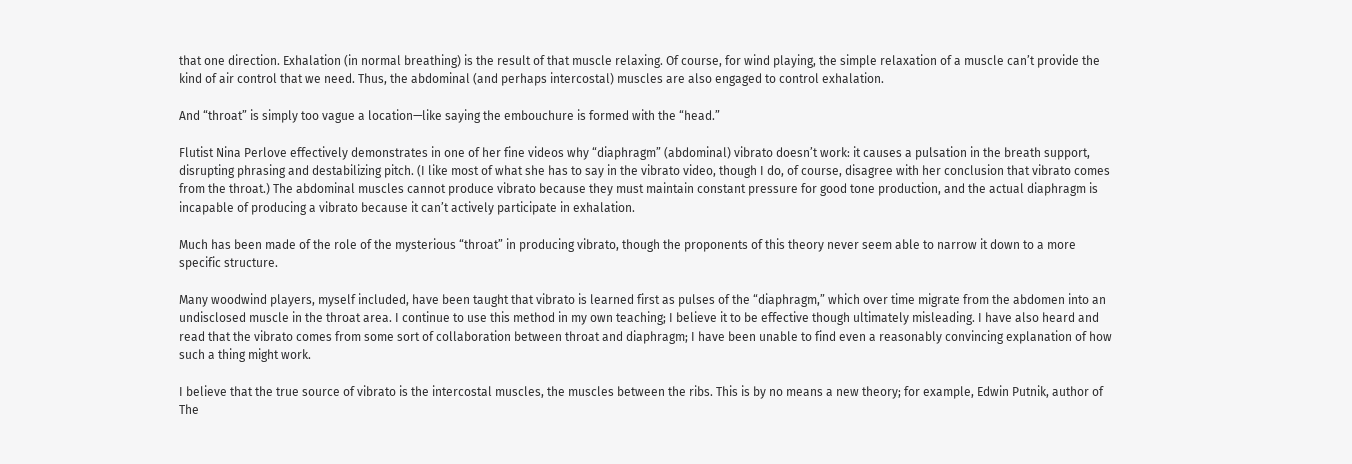that one direction. Exhalation (in normal breathing) is the result of that muscle relaxing. Of course, for wind playing, the simple relaxation of a muscle can’t provide the kind of air control that we need. Thus, the abdominal (and perhaps intercostal) muscles are also engaged to control exhalation.

And “throat” is simply too vague a location—like saying the embouchure is formed with the “head.”

Flutist Nina Perlove effectively demonstrates in one of her fine videos why “diaphragm” (abdominal) vibrato doesn’t work: it causes a pulsation in the breath support, disrupting phrasing and destabilizing pitch. (I like most of what she has to say in the vibrato video, though I do, of course, disagree with her conclusion that vibrato comes from the throat.) The abdominal muscles cannot produce vibrato because they must maintain constant pressure for good tone production, and the actual diaphragm is incapable of producing a vibrato because it can’t actively participate in exhalation.

Much has been made of the role of the mysterious “throat” in producing vibrato, though the proponents of this theory never seem able to narrow it down to a more specific structure.

Many woodwind players, myself included, have been taught that vibrato is learned first as pulses of the “diaphragm,” which over time migrate from the abdomen into an undisclosed muscle in the throat area. I continue to use this method in my own teaching; I believe it to be effective though ultimately misleading. I have also heard and read that the vibrato comes from some sort of collaboration between throat and diaphragm; I have been unable to find even a reasonably convincing explanation of how such a thing might work.

I believe that the true source of vibrato is the intercostal muscles, the muscles between the ribs. This is by no means a new theory; for example, Edwin Putnik, author of The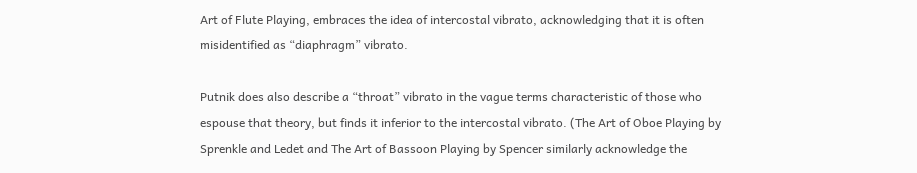Art of Flute Playing, embraces the idea of intercostal vibrato, acknowledging that it is often misidentified as “diaphragm” vibrato.

Putnik does also describe a “throat” vibrato in the vague terms characteristic of those who espouse that theory, but finds it inferior to the intercostal vibrato. (The Art of Oboe Playing by Sprenkle and Ledet and The Art of Bassoon Playing by Spencer similarly acknowledge the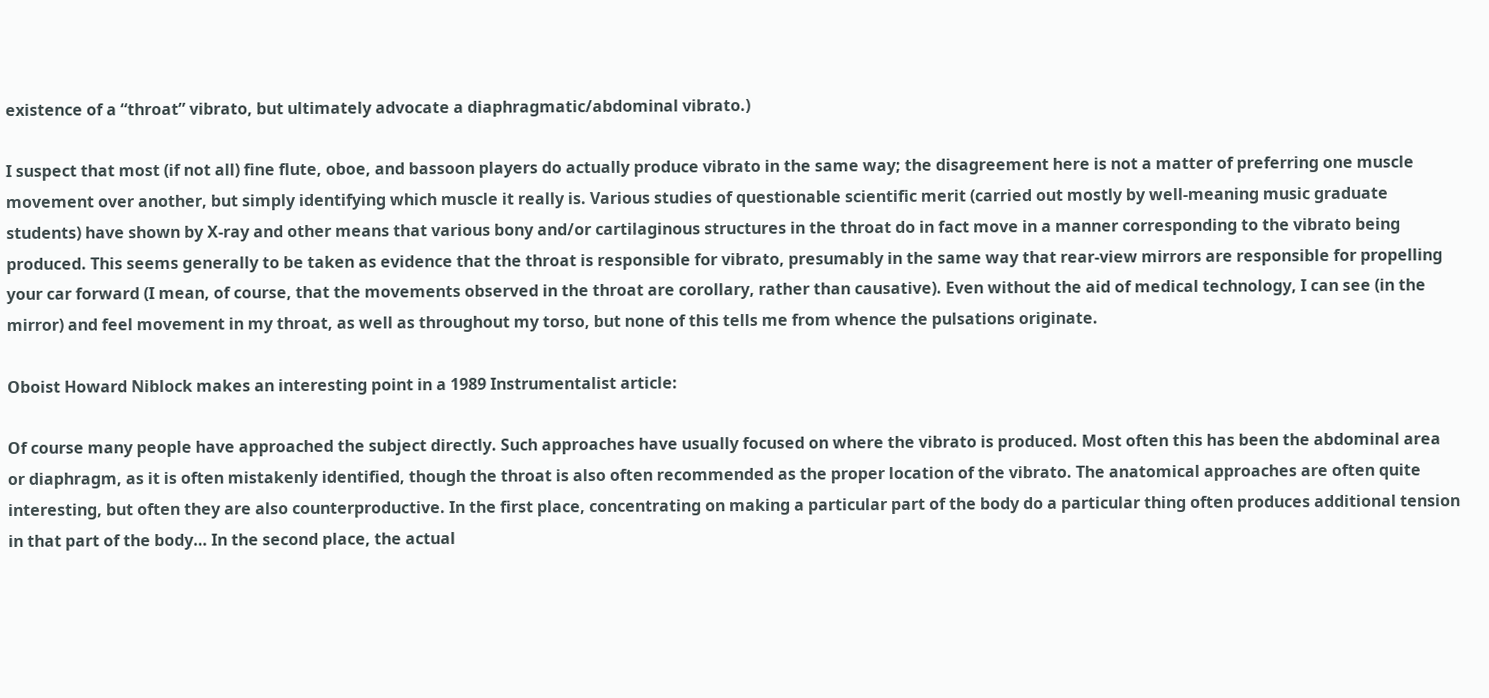existence of a “throat” vibrato, but ultimately advocate a diaphragmatic/abdominal vibrato.)

I suspect that most (if not all) fine flute, oboe, and bassoon players do actually produce vibrato in the same way; the disagreement here is not a matter of preferring one muscle movement over another, but simply identifying which muscle it really is. Various studies of questionable scientific merit (carried out mostly by well-meaning music graduate students) have shown by X-ray and other means that various bony and/or cartilaginous structures in the throat do in fact move in a manner corresponding to the vibrato being produced. This seems generally to be taken as evidence that the throat is responsible for vibrato, presumably in the same way that rear-view mirrors are responsible for propelling your car forward (I mean, of course, that the movements observed in the throat are corollary, rather than causative). Even without the aid of medical technology, I can see (in the mirror) and feel movement in my throat, as well as throughout my torso, but none of this tells me from whence the pulsations originate.

Oboist Howard Niblock makes an interesting point in a 1989 Instrumentalist article:

Of course many people have approached the subject directly. Such approaches have usually focused on where the vibrato is produced. Most often this has been the abdominal area or diaphragm, as it is often mistakenly identified, though the throat is also often recommended as the proper location of the vibrato. The anatomical approaches are often quite interesting, but often they are also counterproductive. In the first place, concentrating on making a particular part of the body do a particular thing often produces additional tension in that part of the body… In the second place, the actual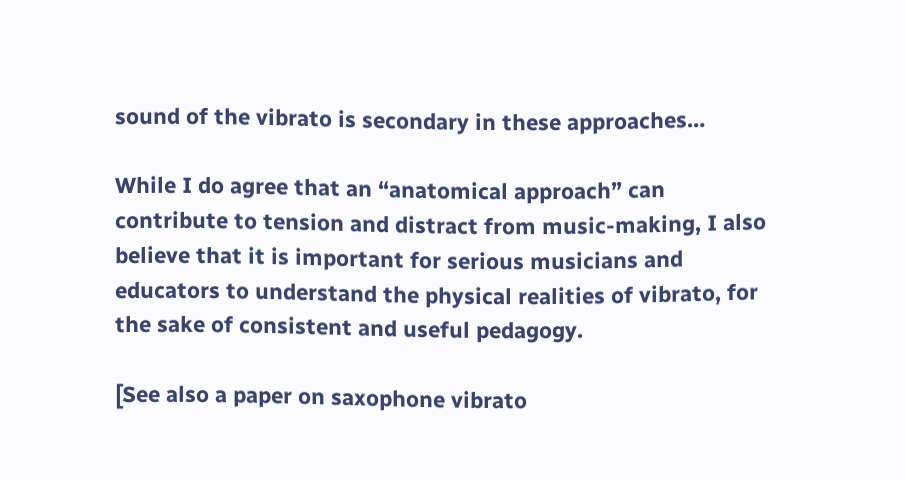sound of the vibrato is secondary in these approaches…

While I do agree that an “anatomical approach” can contribute to tension and distract from music-making, I also believe that it is important for serious musicians and educators to understand the physical realities of vibrato, for the sake of consistent and useful pedagogy.

[See also a paper on saxophone vibrato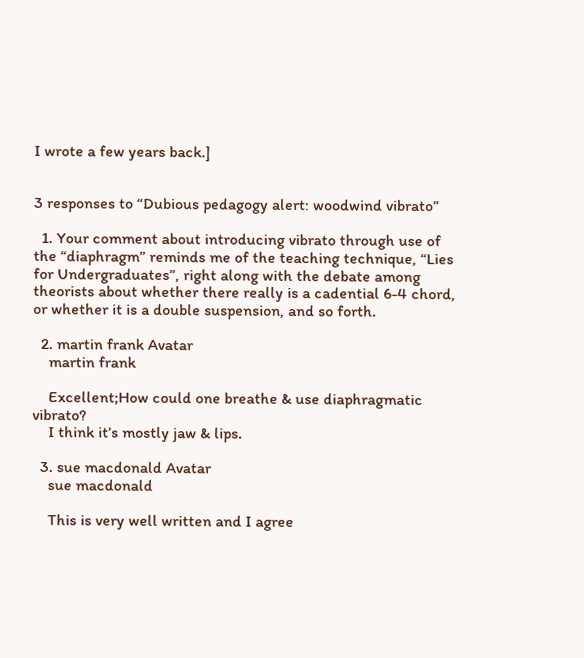I wrote a few years back.]


3 responses to “Dubious pedagogy alert: woodwind vibrato”

  1. Your comment about introducing vibrato through use of the “diaphragm” reminds me of the teaching technique, “Lies for Undergraduates”, right along with the debate among theorists about whether there really is a cadential 6-4 chord, or whether it is a double suspension, and so forth.

  2. martin frank Avatar
    martin frank

    Excellent;How could one breathe & use diaphragmatic vibrato?
    I think it’s mostly jaw & lips.

  3. sue macdonald Avatar
    sue macdonald

    This is very well written and I agree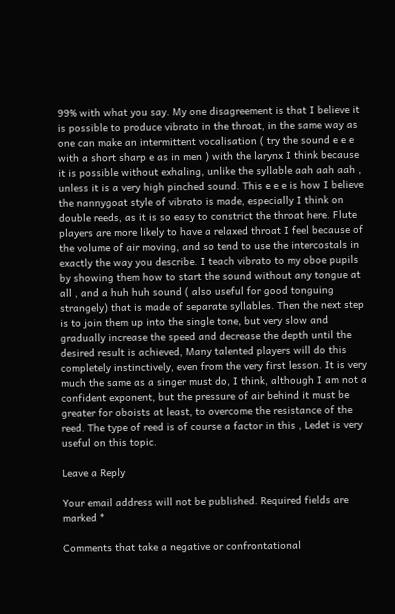99% with what you say. My one disagreement is that I believe it is possible to produce vibrato in the throat, in the same way as one can make an intermittent vocalisation ( try the sound e e e with a short sharp e as in men ) with the larynx I think because it is possible without exhaling, unlike the syllable aah aah aah , unless it is a very high pinched sound. This e e e is how I believe the nannygoat style of vibrato is made, especially I think on double reeds, as it is so easy to constrict the throat here. Flute players are more likely to have a relaxed throat I feel because of the volume of air moving, and so tend to use the intercostals in exactly the way you describe. I teach vibrato to my oboe pupils by showing them how to start the sound without any tongue at all , and a huh huh sound ( also useful for good tonguing strangely) that is made of separate syllables. Then the next step is to join them up into the single tone, but very slow and gradually increase the speed and decrease the depth until the desired result is achieved, Many talented players will do this completely instinctively, even from the very first lesson. It is very much the same as a singer must do, I think, although I am not a confident exponent, but the pressure of air behind it must be greater for oboists at least, to overcome the resistance of the reed. The type of reed is of course a factor in this , Ledet is very useful on this topic.

Leave a Reply

Your email address will not be published. Required fields are marked *

Comments that take a negative or confrontational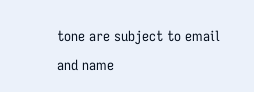tone are subject to email and name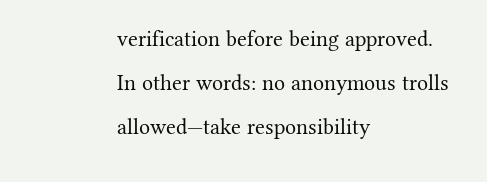verification before being approved. In other words: no anonymous trolls allowed—take responsibility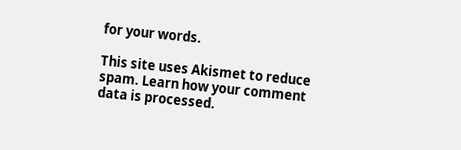for your words.

This site uses Akismet to reduce spam. Learn how your comment data is processed.